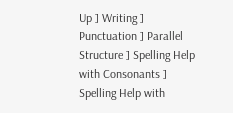Up ] Writing ] Punctuation ] Parallel Structure ] Spelling Help with Consonants ] Spelling Help with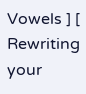Vowels ] [ Rewriting your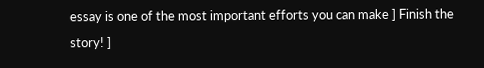essay is one of the most important efforts you can make ] Finish the story! ]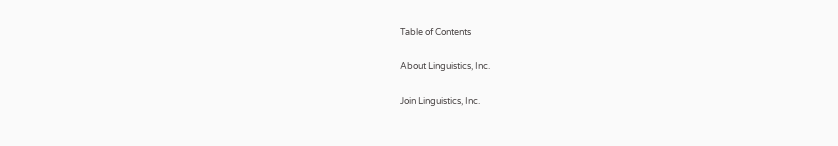Table of Contents

About Linguistics, Inc.

Join Linguistics, Inc.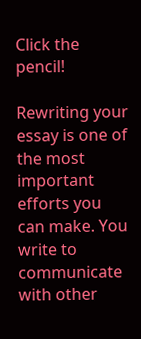Click the pencil!

Rewriting your essay is one of the most important efforts you can make. You write to communicate with other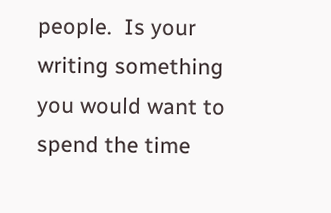people.  Is your writing something you would want to spend the time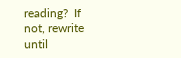reading?  If not, rewrite until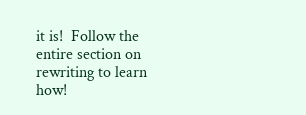it is!  Follow the entire section on rewriting to learn how!